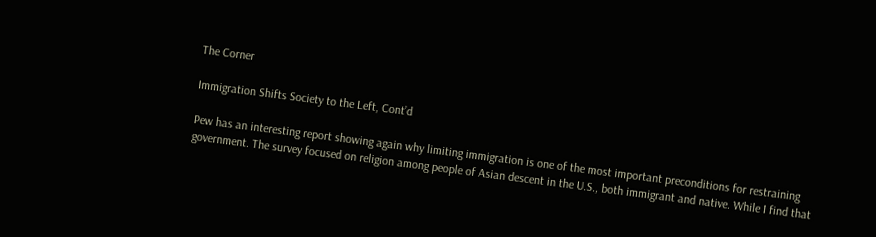The Corner

Immigration Shifts Society to the Left, Cont’d

Pew has an interesting report showing again why limiting immigration is one of the most important preconditions for restraining government. The survey focused on religion among people of Asian descent in the U.S., both immigrant and native. While I find that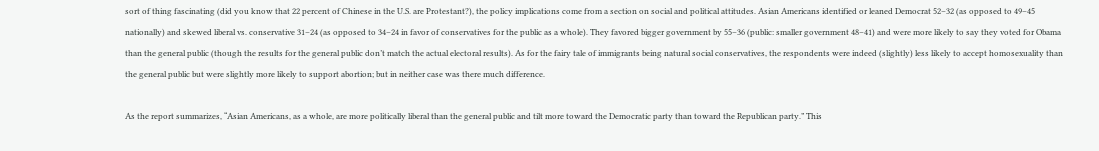sort of thing fascinating (did you know that 22 percent of Chinese in the U.S. are Protestant?), the policy implications come from a section on social and political attitudes. Asian Americans identified or leaned Democrat 52–32 (as opposed to 49–45 nationally) and skewed liberal vs. conservative 31–24 (as opposed to 34–24 in favor of conservatives for the public as a whole). They favored bigger government by 55–36 (public: smaller government 48–41) and were more likely to say they voted for Obama than the general public (though the results for the general public don’t match the actual electoral results). As for the fairy tale of immigrants being natural social conservatives, the respondents were indeed (slightly) less likely to accept homosexuality than the general public but were slightly more likely to support abortion; but in neither case was there much difference.

As the report summarizes, “Asian Americans, as a whole, are more politically liberal than the general public and tilt more toward the Democratic party than toward the Republican party.” This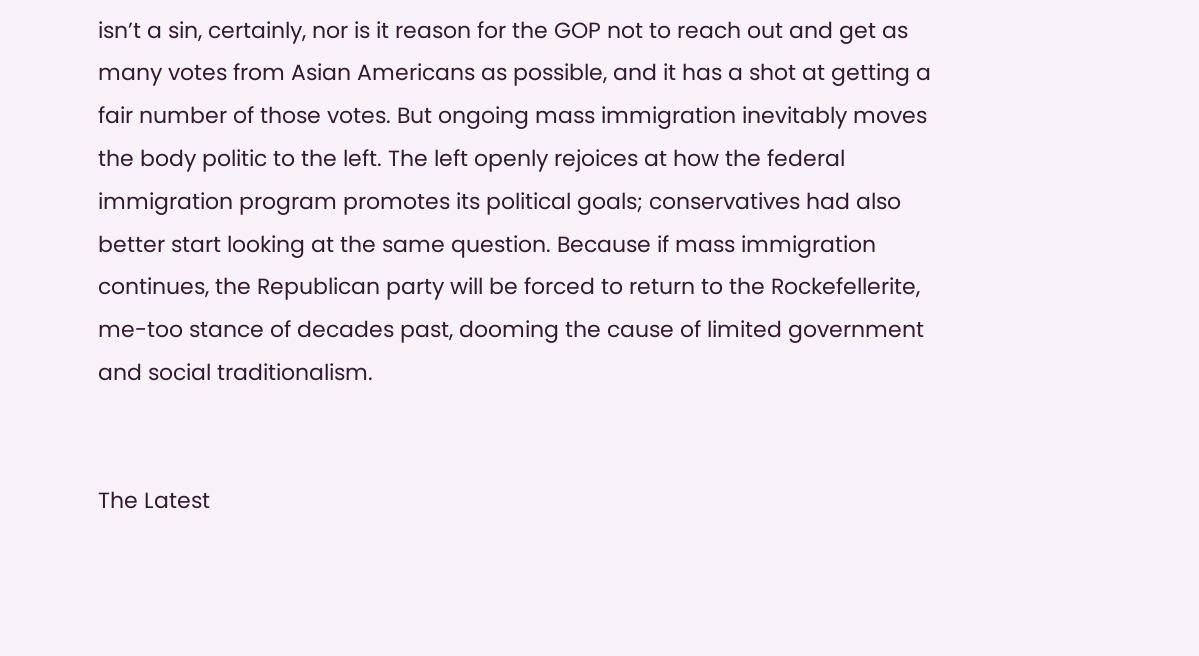isn’t a sin, certainly, nor is it reason for the GOP not to reach out and get as many votes from Asian Americans as possible, and it has a shot at getting a fair number of those votes. But ongoing mass immigration inevitably moves the body politic to the left. The left openly rejoices at how the federal immigration program promotes its political goals; conservatives had also better start looking at the same question. Because if mass immigration continues, the Republican party will be forced to return to the Rockefellerite, me-too stance of decades past, dooming the cause of limited government and social traditionalism.


The Latest